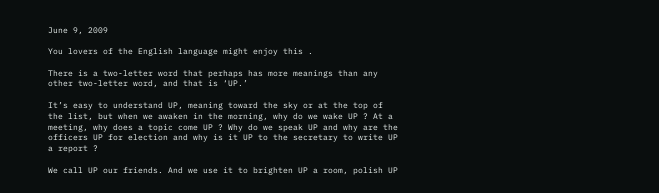June 9, 2009

You lovers of the English language might enjoy this .

There is a two-letter word that perhaps has more meanings than any
other two-letter word, and that is ‘UP.’

It’s easy to understand UP, meaning toward the sky or at the top of
the list, but when we awaken in the morning, why do we wake UP ? At a
meeting, why does a topic come UP ? Why do we speak UP and why are the
officers UP for election and why is it UP to the secretary to write UP
a report ?

We call UP our friends. And we use it to brighten UP a room, polish UP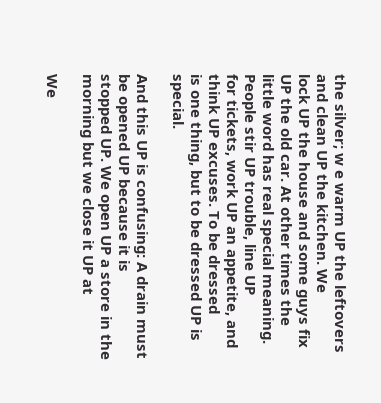the silver; w e warm UP the leftovers and clean UP the kitchen. We
lock UP the house and some guys fix UP the old car. At other times the
little word has real special meaning. People stir UP trouble, line UP
for tickets, work UP an appetite, and think UP excuses. To be dressed
is one thing, but to be dressed UP is special.

And this UP is confusing: A drain must be opened UP because it is
stopped UP. We open UP a store in the morning but we close it UP at

We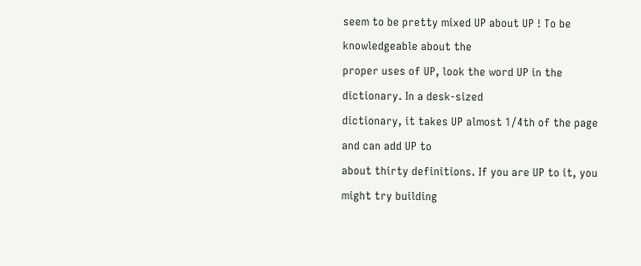seem to be pretty mixed UP about UP ! To be knowledgeable about the
proper uses of UP, look the word UP in the dictionary. In a desk-sized
dictionary, it takes UP almost 1/4th of the page and can add UP to
about thirty definitions. If you are UP to it, you might try building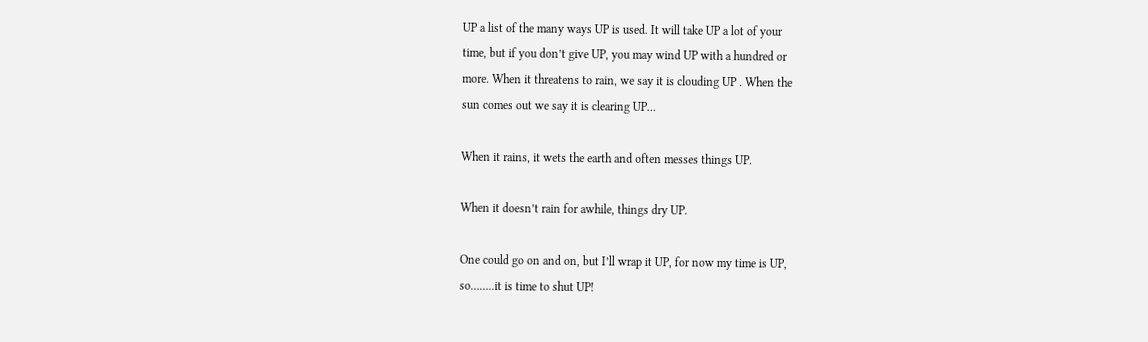UP a list of the many ways UP is used. It will take UP a lot of your
time, but if you don’t give UP, you may wind UP with a hundred or
more. When it threatens to rain, we say it is clouding UP . When the
sun comes out we say it is clearing UP…

When it rains, it wets the earth and often messes things UP.

When it doesn’t rain for awhile, things dry UP.

One could go on and on, but I’ll wrap it UP, for now my time is UP,
so……..it is time to shut UP!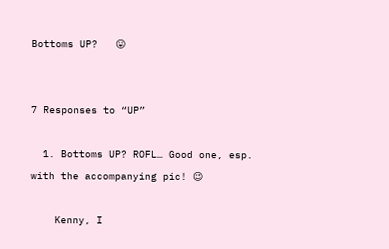Bottoms UP?   😛


7 Responses to “UP”

  1. Bottoms UP? ROFL… Good one, esp. with the accompanying pic! 😉

    Kenny, I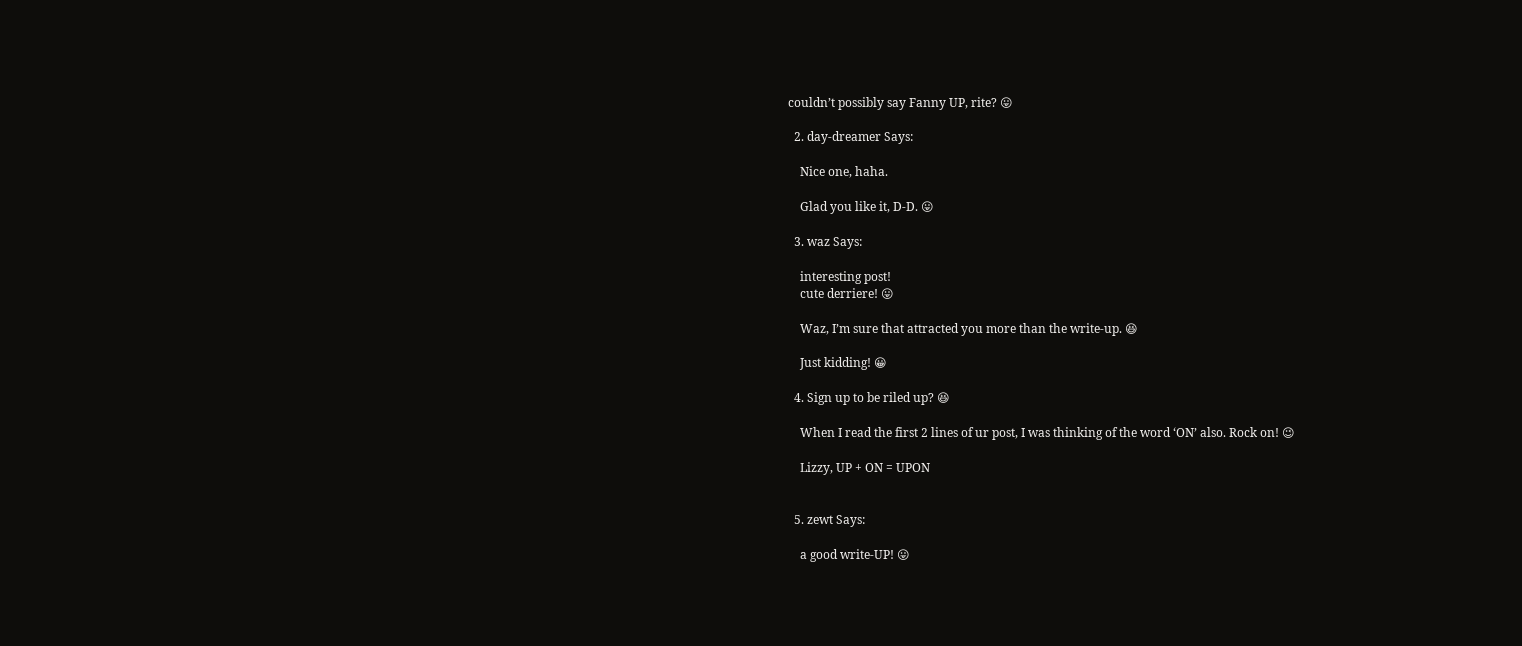couldn’t possibly say Fanny UP, rite? 😛

  2. day-dreamer Says:

    Nice one, haha.

    Glad you like it, D-D. 😛

  3. waz Says:

    interesting post!
    cute derriere! 😛

    Waz, I’m sure that attracted you more than the write-up. 😆

    Just kidding! 😀

  4. Sign up to be riled up? 😆

    When I read the first 2 lines of ur post, I was thinking of the word ‘ON’ also. Rock on! 😉

    Lizzy, UP + ON = UPON


  5. zewt Says:

    a good write-UP! 😛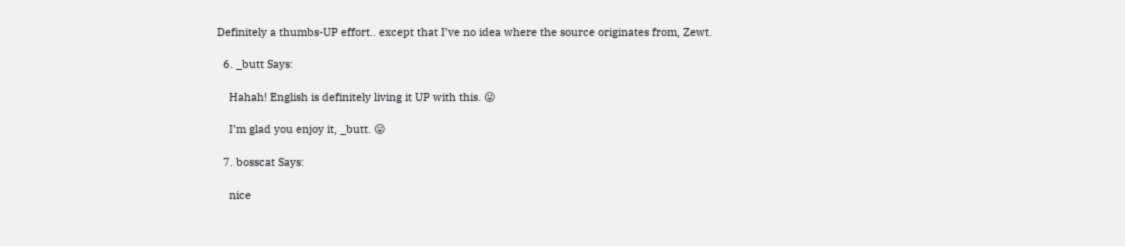Definitely a thumbs-UP effort.. except that I’ve no idea where the source originates from, Zewt.

  6. _butt Says:

    Hahah! English is definitely living it UP with this. 😛

    I’m glad you enjoy it, _butt. 😛

  7. bosscat Says:

    nice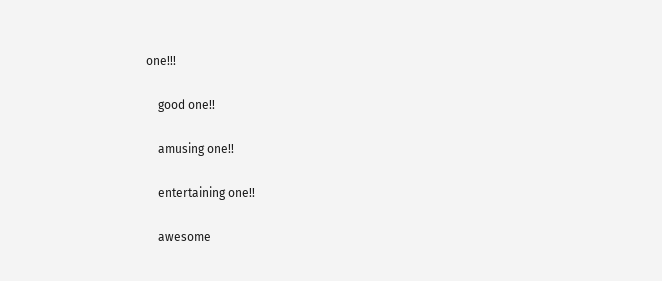one!!!

    good one!!

    amusing one!!

    entertaining one!!

    awesome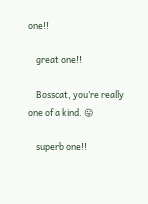one!!

    great one!!

    Bosscat, you’re really one of a kind. 😛

    superb one!!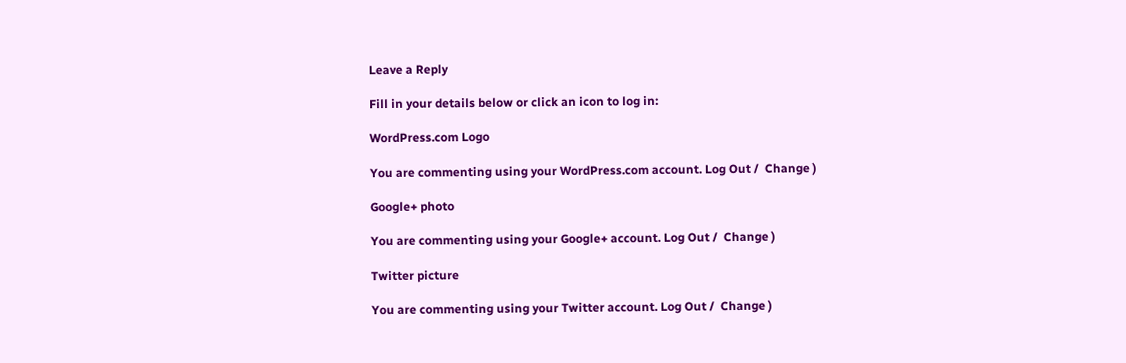Leave a Reply

Fill in your details below or click an icon to log in:

WordPress.com Logo

You are commenting using your WordPress.com account. Log Out /  Change )

Google+ photo

You are commenting using your Google+ account. Log Out /  Change )

Twitter picture

You are commenting using your Twitter account. Log Out /  Change )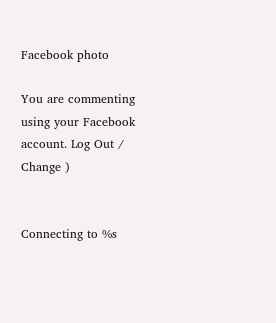Facebook photo

You are commenting using your Facebook account. Log Out /  Change )


Connecting to %s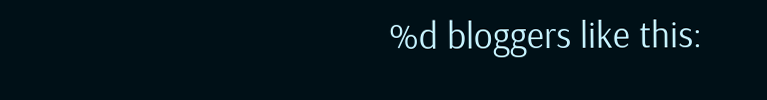%d bloggers like this: